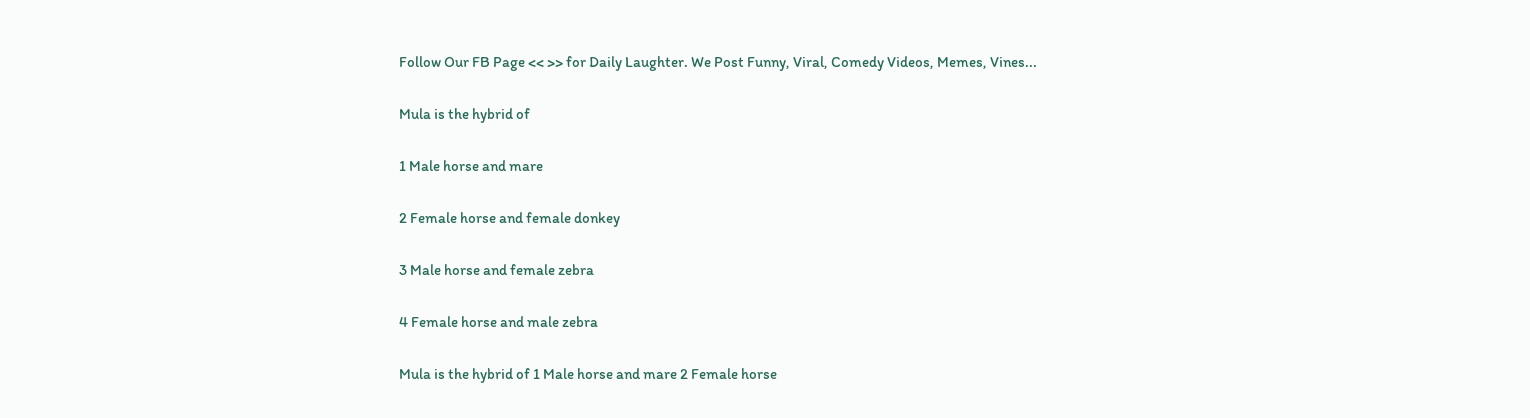Follow Our FB Page << >> for Daily Laughter. We Post Funny, Viral, Comedy Videos, Memes, Vines...

Mula is the hybrid of

1 Male horse and mare

2 Female horse and female donkey

3 Male horse and female zebra

4 Female horse and male zebra

Mula is the hybrid of 1 Male horse and mare 2 Female horse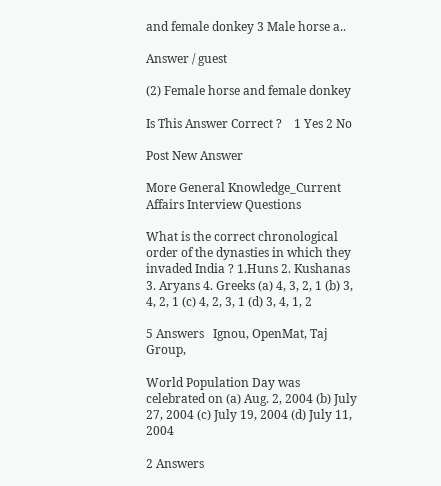and female donkey 3 Male horse a..

Answer / guest

(2) Female horse and female donkey

Is This Answer Correct ?    1 Yes 2 No

Post New Answer

More General Knowledge_Current Affairs Interview Questions

What is the correct chronological order of the dynasties in which they invaded India ? 1.Huns 2. Kushanas 3. Aryans 4. Greeks (a) 4, 3, 2, 1 (b) 3, 4, 2, 1 (c) 4, 2, 3, 1 (d) 3, 4, 1, 2

5 Answers   Ignou, OpenMat, Taj Group,

World Population Day was celebrated on (a) Aug. 2, 2004 (b) July 27, 2004 (c) July 19, 2004 (d) July 11, 2004

2 Answers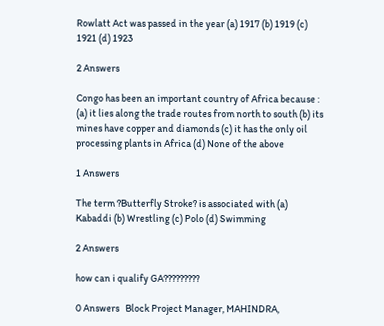Rowlatt Act was passed in the year (a) 1917 (b) 1919 (c) 1921 (d) 1923

2 Answers

Congo has been an important country of Africa because : (a) it lies along the trade routes from north to south (b) its mines have copper and diamonds (c) it has the only oil processing plants in Africa (d) None of the above

1 Answers

The term ?Butterfly Stroke? is associated with (a) Kabaddi (b) Wrestling (c) Polo (d) Swimming

2 Answers

how can i qualify GA?????????

0 Answers   Block Project Manager, MAHINDRA,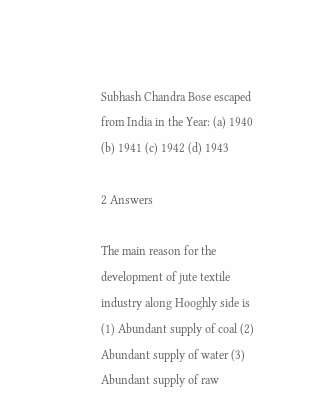Subhash Chandra Bose escaped from India in the Year: (a) 1940 (b) 1941 (c) 1942 (d) 1943

2 Answers

The main reason for the development of jute textile industry along Hooghly side is (1) Abundant supply of coal (2) Abundant supply of water (3) Abundant supply of raw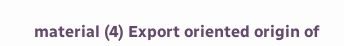material (4) Export oriented origin of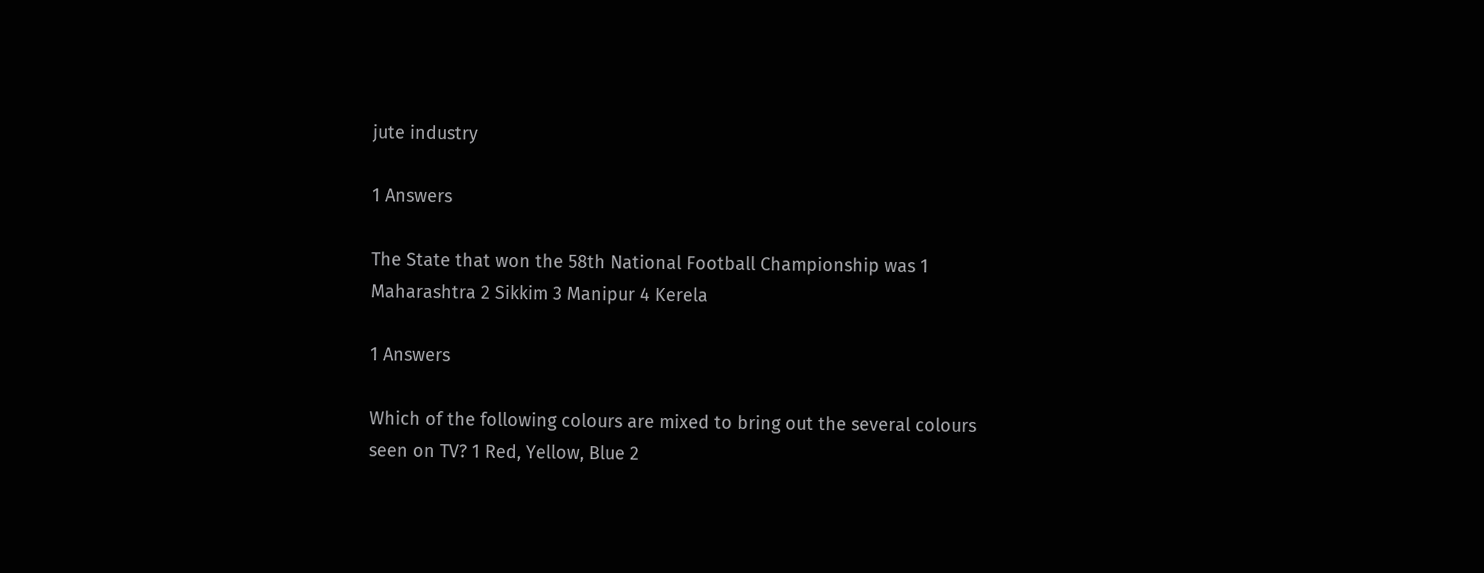jute industry

1 Answers

The State that won the 58th National Football Championship was 1 Maharashtra 2 Sikkim 3 Manipur 4 Kerela

1 Answers

Which of the following colours are mixed to bring out the several colours seen on TV? 1 Red, Yellow, Blue 2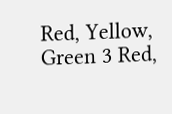Red, Yellow, Green 3 Red,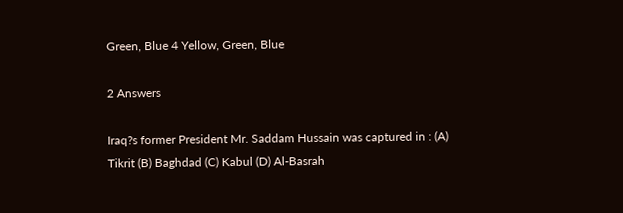Green, Blue 4 Yellow, Green, Blue

2 Answers

Iraq?s former President Mr. Saddam Hussain was captured in : (A) Tikrit (B) Baghdad (C) Kabul (D) Al-Basrah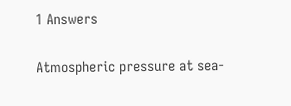1 Answers

Atmospheric pressure at sea-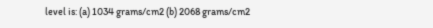level is: (a) 1034 grams/cm2 (b) 2068 grams/cm2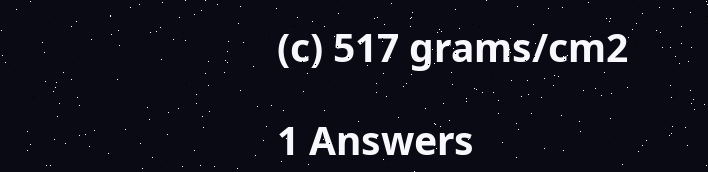(c) 517 grams/cm2

1 Answers